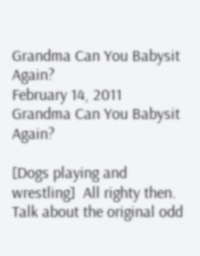Grandma Can You Babysit Again?
February 14, 2011
Grandma Can You Babysit Again?

[Dogs playing and wrestling]  All righty then.  Talk about the original odd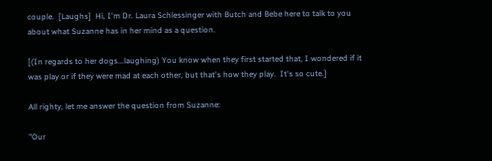couple.  [Laughs]  Hi, I'm Dr. Laura Schlessinger with Butch and Bebe here to talk to you about what Suzanne has in her mind as a question.

[(In regards to her dogs...laughing) You know when they first started that, I wondered if it was play or if they were mad at each other, but that's how they play.  It's so cute.]

All righty, let me answer the question from Suzanne:

"Our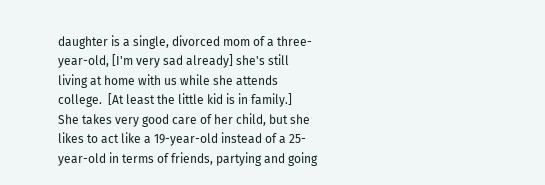daughter is a single, divorced mom of a three-year-old, [I'm very sad already] she's still living at home with us while she attends college.  [At least the little kid is in family.]  She takes very good care of her child, but she likes to act like a 19-year-old instead of a 25-year-old in terms of friends, partying and going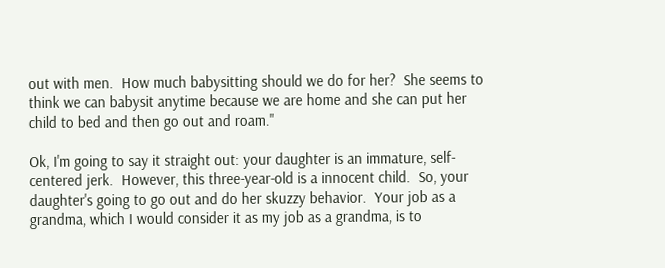out with men.  How much babysitting should we do for her?  She seems to think we can babysit anytime because we are home and she can put her child to bed and then go out and roam."

Ok, I'm going to say it straight out: your daughter is an immature, self-centered jerk.  However, this three-year-old is a innocent child.  So, your daughter's going to go out and do her skuzzy behavior.  Your job as a grandma, which I would consider it as my job as a grandma, is to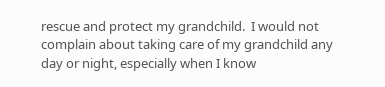rescue and protect my grandchild.  I would not complain about taking care of my grandchild any day or night, especially when I know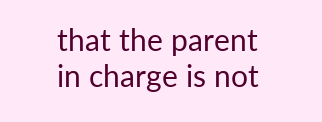that the parent in charge is not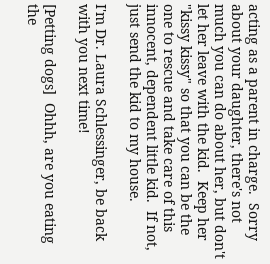acting as a parent in charge.  Sorry about your daughter, there's not much you can do about her, but don't let her leave with the kid.  Keep her "kissy kissy" so that you can be the one to rescue and take care of this innocent, dependent little kid.  If not, just send the kid to my house.

I'm Dr. Laura Schlessinger, be back with you next time!

[Petting dogs]  Ohhh, are you eating the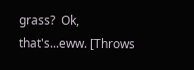grass?  Ok, that's...eww. [Throws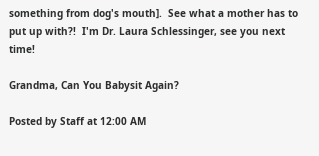something from dog's mouth].  See what a mother has to put up with?!  I'm Dr. Laura Schlessinger, see you next time!

Grandma, Can You Babysit Again?

Posted by Staff at 12:00 AM